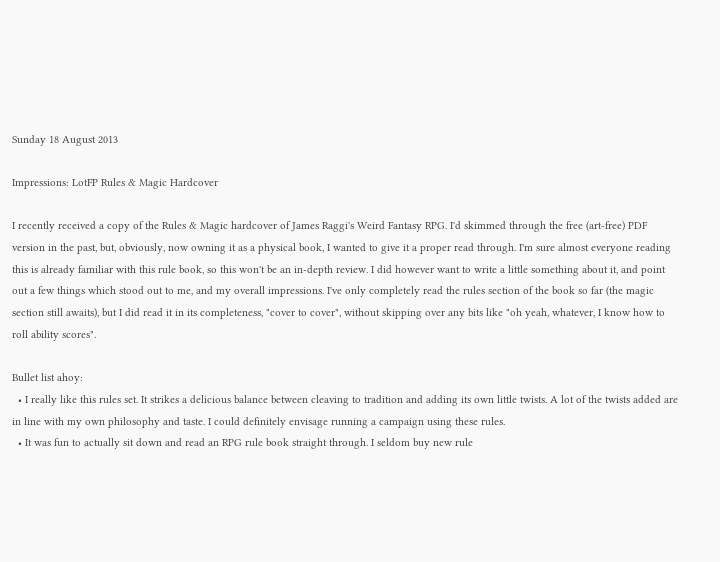Sunday 18 August 2013

Impressions: LotFP Rules & Magic Hardcover

I recently received a copy of the Rules & Magic hardcover of James Raggi's Weird Fantasy RPG. I'd skimmed through the free (art-free) PDF version in the past, but, obviously, now owning it as a physical book, I wanted to give it a proper read through. I'm sure almost everyone reading this is already familiar with this rule book, so this won't be an in-depth review. I did however want to write a little something about it, and point out a few things which stood out to me, and my overall impressions. I've only completely read the rules section of the book so far (the magic section still awaits), but I did read it in its completeness, "cover to cover", without skipping over any bits like "oh yeah, whatever, I know how to roll ability scores".

Bullet list ahoy:
  • I really like this rules set. It strikes a delicious balance between cleaving to tradition and adding its own little twists. A lot of the twists added are in line with my own philosophy and taste. I could definitely envisage running a campaign using these rules.
  • It was fun to actually sit down and read an RPG rule book straight through. I seldom buy new rule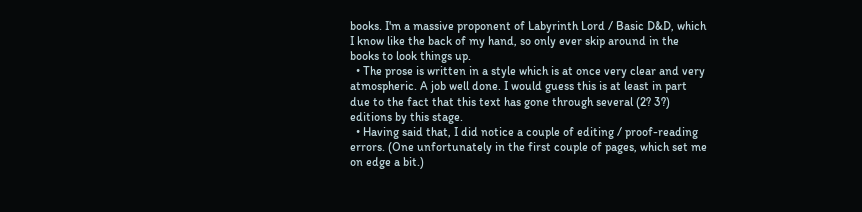books. I'm a massive proponent of Labyrinth Lord / Basic D&D, which I know like the back of my hand, so only ever skip around in the books to look things up.
  • The prose is written in a style which is at once very clear and very atmospheric. A job well done. I would guess this is at least in part due to the fact that this text has gone through several (2? 3?) editions by this stage.
  • Having said that, I did notice a couple of editing / proof-reading errors. (One unfortunately in the first couple of pages, which set me on edge a bit.)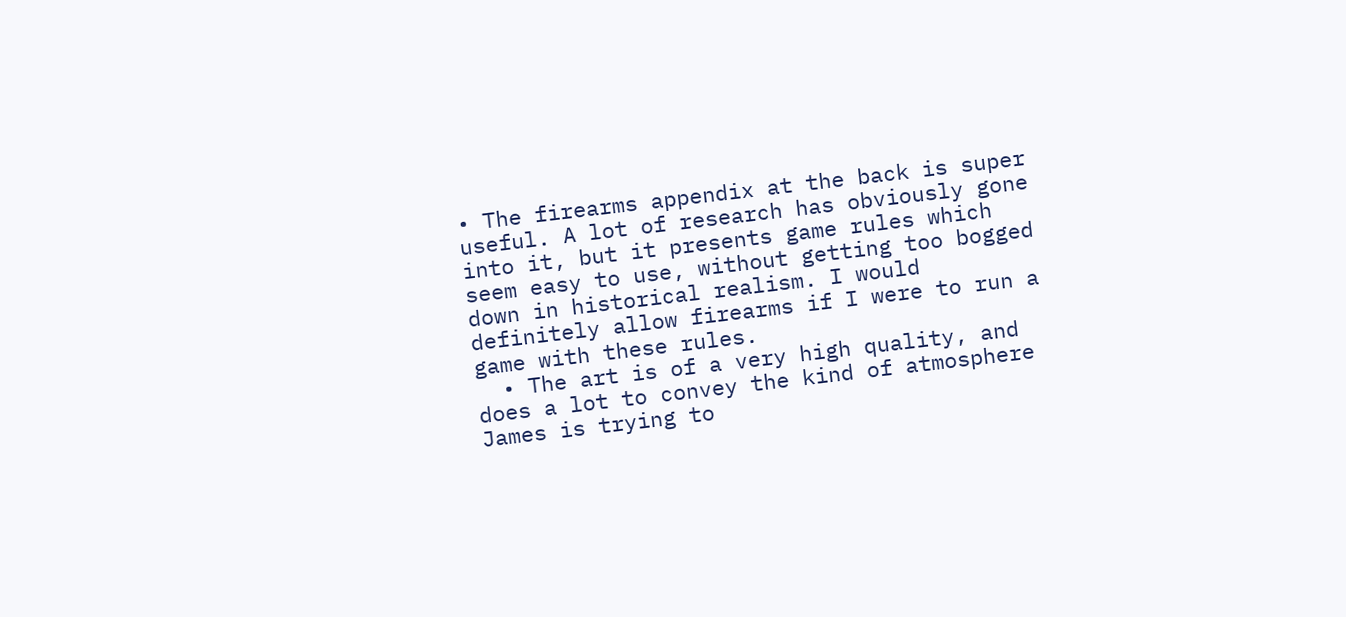• The firearms appendix at the back is super useful. A lot of research has obviously gone into it, but it presents game rules which seem easy to use, without getting too bogged down in historical realism. I would definitely allow firearms if I were to run a game with these rules.
  • The art is of a very high quality, and does a lot to convey the kind of atmosphere James is trying to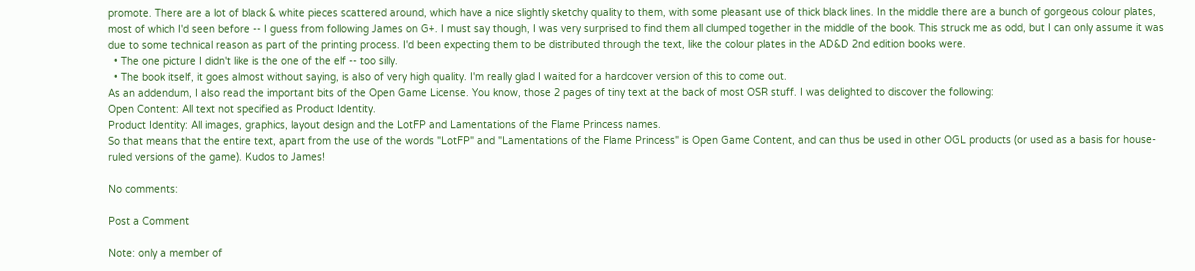promote. There are a lot of black & white pieces scattered around, which have a nice slightly sketchy quality to them, with some pleasant use of thick black lines. In the middle there are a bunch of gorgeous colour plates, most of which I'd seen before -- I guess from following James on G+. I must say though, I was very surprised to find them all clumped together in the middle of the book. This struck me as odd, but I can only assume it was due to some technical reason as part of the printing process. I'd been expecting them to be distributed through the text, like the colour plates in the AD&D 2nd edition books were.
  • The one picture I didn't like is the one of the elf -- too silly.
  • The book itself, it goes almost without saying, is also of very high quality. I'm really glad I waited for a hardcover version of this to come out.
As an addendum, I also read the important bits of the Open Game License. You know, those 2 pages of tiny text at the back of most OSR stuff. I was delighted to discover the following:
Open Content: All text not specified as Product Identity.
Product Identity: All images, graphics, layout design and the LotFP and Lamentations of the Flame Princess names.
So that means that the entire text, apart from the use of the words "LotFP" and "Lamentations of the Flame Princess" is Open Game Content, and can thus be used in other OGL products (or used as a basis for house-ruled versions of the game). Kudos to James!

No comments:

Post a Comment

Note: only a member of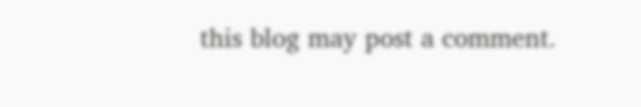this blog may post a comment.